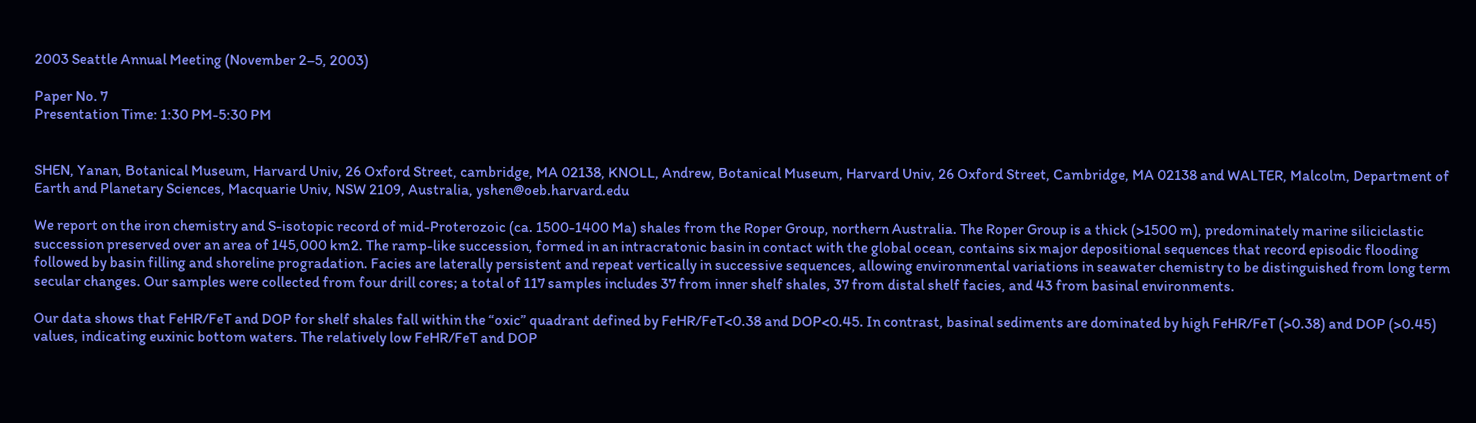2003 Seattle Annual Meeting (November 2–5, 2003)

Paper No. 7
Presentation Time: 1:30 PM-5:30 PM


SHEN, Yanan, Botanical Museum, Harvard Univ, 26 Oxford Street, cambridge, MA 02138, KNOLL, Andrew, Botanical Museum, Harvard Univ, 26 Oxford Street, Cambridge, MA 02138 and WALTER, Malcolm, Department of Earth and Planetary Sciences, Macquarie Univ, NSW 2109, Australia, yshen@oeb.harvard.edu

We report on the iron chemistry and S-isotopic record of mid-Proterozoic (ca. 1500-1400 Ma) shales from the Roper Group, northern Australia. The Roper Group is a thick (>1500 m), predominately marine siliciclastic succession preserved over an area of 145,000 km2. The ramp-like succession, formed in an intracratonic basin in contact with the global ocean, contains six major depositional sequences that record episodic flooding followed by basin filling and shoreline progradation. Facies are laterally persistent and repeat vertically in successive sequences, allowing environmental variations in seawater chemistry to be distinguished from long term secular changes. Our samples were collected from four drill cores; a total of 117 samples includes 37 from inner shelf shales, 37 from distal shelf facies, and 43 from basinal environments.

Our data shows that FeHR/FeT and DOP for shelf shales fall within the “oxic” quadrant defined by FeHR/FeT<0.38 and DOP<0.45. In contrast, basinal sediments are dominated by high FeHR/FeT (>0.38) and DOP (>0.45) values, indicating euxinic bottom waters. The relatively low FeHR/FeT and DOP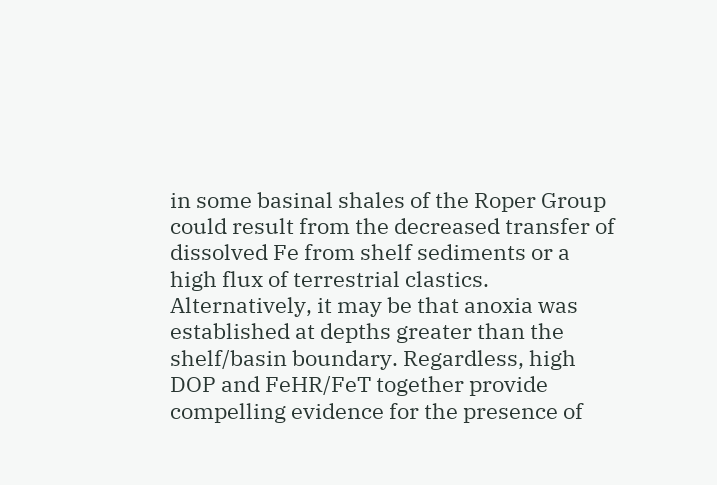in some basinal shales of the Roper Group could result from the decreased transfer of dissolved Fe from shelf sediments or a high flux of terrestrial clastics. Alternatively, it may be that anoxia was established at depths greater than the shelf/basin boundary. Regardless, high DOP and FeHR/FeT together provide compelling evidence for the presence of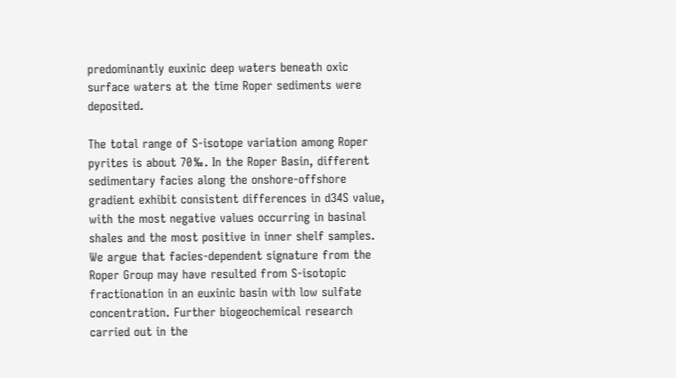predominantly euxinic deep waters beneath oxic surface waters at the time Roper sediments were deposited.

The total range of S-isotope variation among Roper pyrites is about 70‰. In the Roper Basin, different sedimentary facies along the onshore-offshore gradient exhibit consistent differences in d34S value, with the most negative values occurring in basinal shales and the most positive in inner shelf samples. We argue that facies-dependent signature from the Roper Group may have resulted from S-isotopic fractionation in an euxinic basin with low sulfate concentration. Further biogeochemical research carried out in the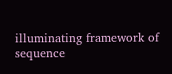illuminating framework of sequence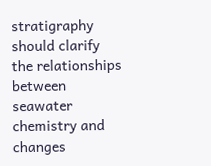stratigraphy should clarify the relationships between seawater chemistry and changes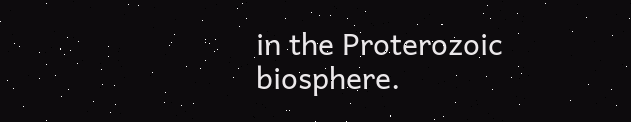in the Proterozoic biosphere.